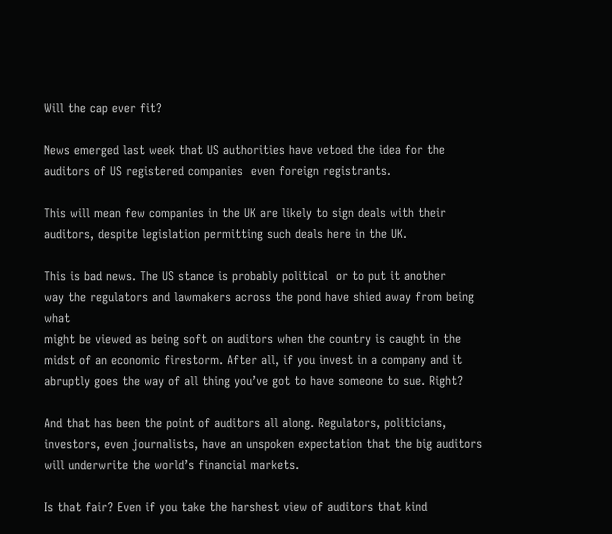Will the cap ever fit?

News emerged last week that US authorities have vetoed the idea for the
auditors of US registered companies  even foreign registrants.

This will mean few companies in the UK are likely to sign deals with their
auditors, despite legislation permitting such deals here in the UK.

This is bad news. The US stance is probably political  or to put it another
way the regulators and lawmakers across the pond have shied away from being what
might be viewed as being soft on auditors when the country is caught in the
midst of an economic firestorm. After all, if you invest in a company and it
abruptly goes the way of all thing you’ve got to have someone to sue. Right?

And that has been the point of auditors all along. Regulators, politicians,
investors, even journalists, have an unspoken expectation that the big auditors
will underwrite the world’s financial markets.

Is that fair? Even if you take the harshest view of auditors that kind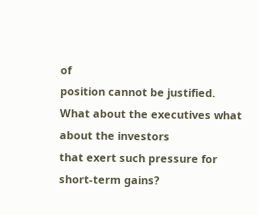of
position cannot be justified. What about the executives what about the investors
that exert such pressure for short-term gains?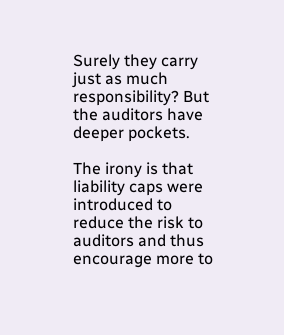Surely they carry just as much
responsibility? But the auditors have deeper pockets.

The irony is that liability caps were introduced to reduce the risk to
auditors and thus encourage more to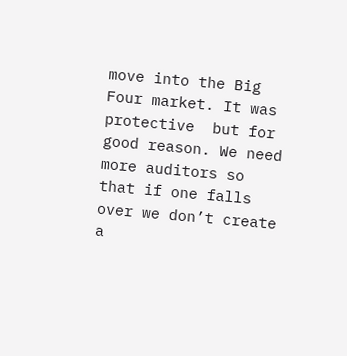move into the Big Four market. It was
protective  but for good reason. We need more auditors so that if one falls
over we don’t create a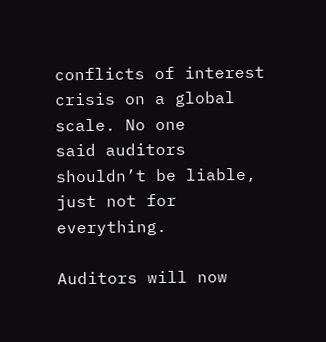conflicts of interest crisis on a global scale. No one
said auditors shouldn’t be liable, just not for everything.

Auditors will now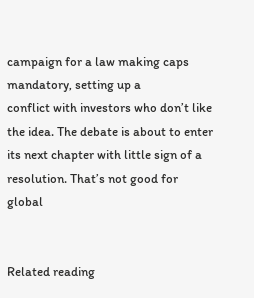campaign for a law making caps mandatory, setting up a
conflict with investors who don’t like the idea. The debate is about to enter
its next chapter with little sign of a resolution. That’s not good for global


Related reading